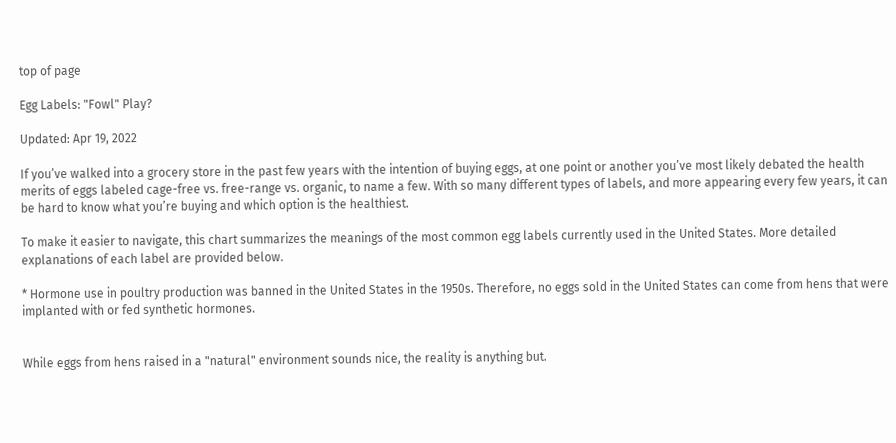top of page

Egg Labels: "Fowl" Play?

Updated: Apr 19, 2022

If you’ve walked into a grocery store in the past few years with the intention of buying eggs, at one point or another you’ve most likely debated the health merits of eggs labeled cage-free vs. free-range vs. organic, to name a few. With so many different types of labels, and more appearing every few years, it can be hard to know what you’re buying and which option is the healthiest.

To make it easier to navigate, this chart summarizes the meanings of the most common egg labels currently used in the United States. More detailed explanations of each label are provided below.

* Hormone use in poultry production was banned in the United States in the 1950s. Therefore, no eggs sold in the United States can come from hens that were implanted with or fed synthetic hormones.


While eggs from hens raised in a "natural" environment sounds nice, the reality is anything but.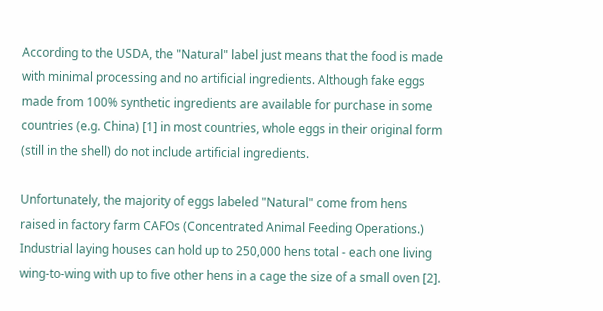According to the USDA, the "Natural" label just means that the food is made with minimal processing and no artificial ingredients. Although fake eggs made from 100% synthetic ingredients are available for purchase in some countries (e.g. China) [1] in most countries, whole eggs in their original form (still in the shell) do not include artificial ingredients.

Unfortunately, the majority of eggs labeled "Natural" come from hens raised in factory farm CAFOs (Concentrated Animal Feeding Operations.) Industrial laying houses can hold up to 250,000 hens total - each one living wing-to-wing with up to five other hens in a cage the size of a small oven [2].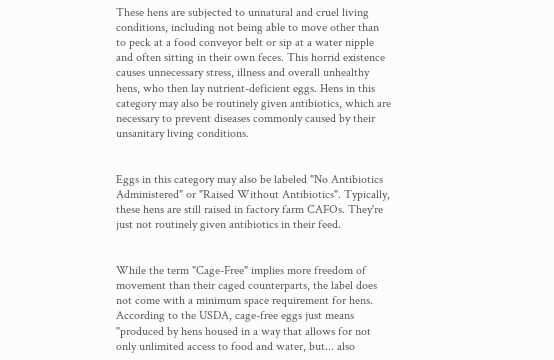These hens are subjected to unnatural and cruel living conditions, including not being able to move other than to peck at a food conveyor belt or sip at a water nipple and often sitting in their own feces. This horrid existence causes unnecessary stress, illness and overall unhealthy hens, who then lay nutrient-deficient eggs. Hens in this category may also be routinely given antibiotics, which are necessary to prevent diseases commonly caused by their unsanitary living conditions.


Eggs in this category may also be labeled "No Antibiotics Administered" or "Raised Without Antibiotics". Typically, these hens are still raised in factory farm CAFOs. They're just not routinely given antibiotics in their feed.


While the term "Cage-Free" implies more freedom of movement than their caged counterparts, the label does not come with a minimum space requirement for hens. According to the USDA, cage-free eggs just means "produced by hens housed in a way that allows for not only unlimited access to food and water, but... also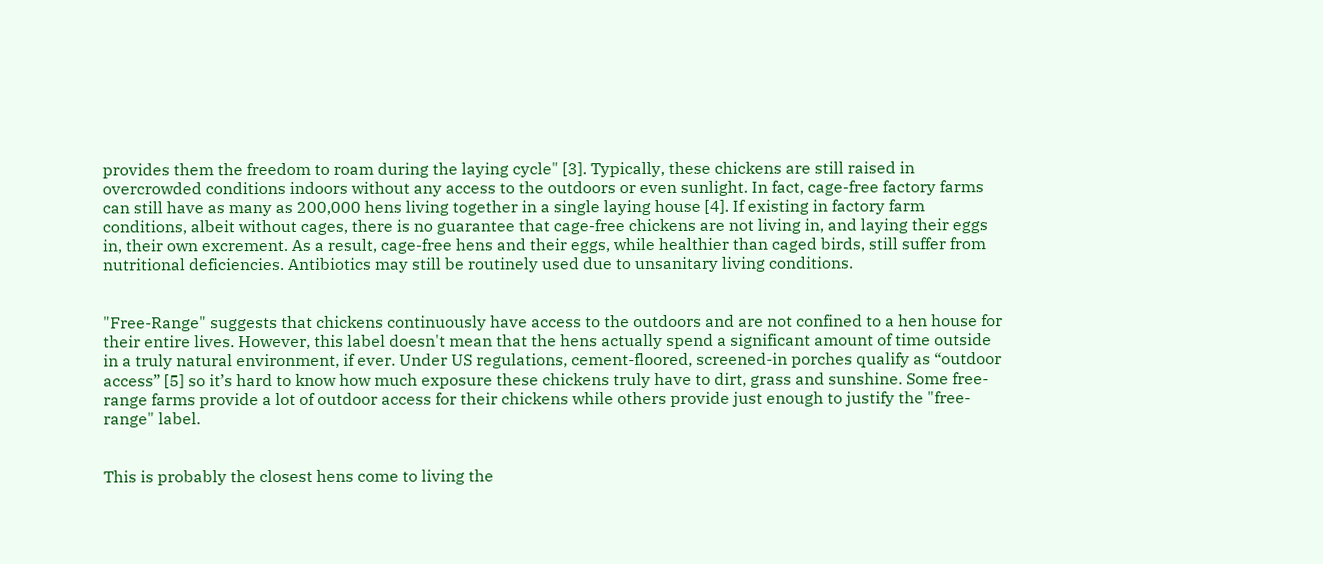provides them the freedom to roam during the laying cycle" [3]. Typically, these chickens are still raised in overcrowded conditions indoors without any access to the outdoors or even sunlight. In fact, cage-free factory farms can still have as many as 200,000 hens living together in a single laying house [4]. If existing in factory farm conditions, albeit without cages, there is no guarantee that cage-free chickens are not living in, and laying their eggs in, their own excrement. As a result, cage-free hens and their eggs, while healthier than caged birds, still suffer from nutritional deficiencies. Antibiotics may still be routinely used due to unsanitary living conditions.


"Free-Range" suggests that chickens continuously have access to the outdoors and are not confined to a hen house for their entire lives. However, this label doesn't mean that the hens actually spend a significant amount of time outside in a truly natural environment, if ever. Under US regulations, cement-floored, screened-in porches qualify as “outdoor access” [5] so it’s hard to know how much exposure these chickens truly have to dirt, grass and sunshine. Some free-range farms provide a lot of outdoor access for their chickens while others provide just enough to justify the "free-range" label.


This is probably the closest hens come to living the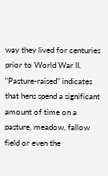way they lived for centuries prior to World War II. "Pasture-raised" indicates that hens spend a significant amount of time on a pasture, meadow, fallow field or even the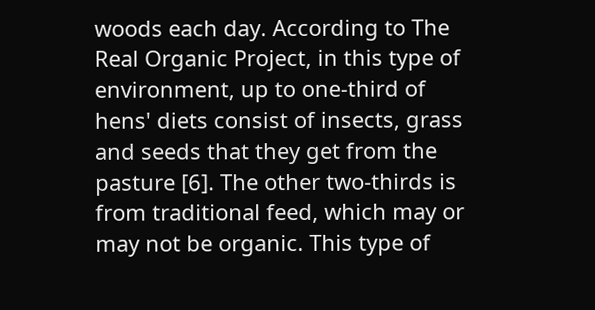woods each day. According to The Real Organic Project, in this type of environment, up to one-third of hens' diets consist of insects, grass and seeds that they get from the pasture [6]. The other two-thirds is from traditional feed, which may or may not be organic. This type of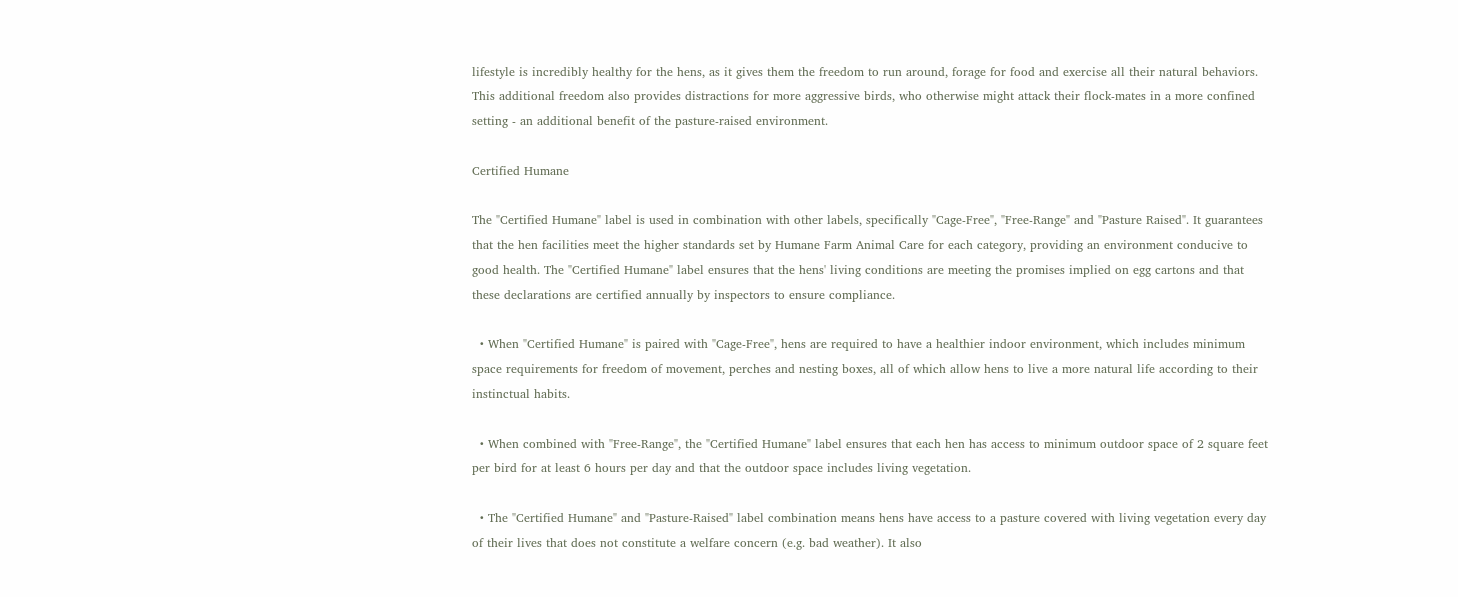lifestyle is incredibly healthy for the hens, as it gives them the freedom to run around, forage for food and exercise all their natural behaviors. This additional freedom also provides distractions for more aggressive birds, who otherwise might attack their flock-mates in a more confined setting - an additional benefit of the pasture-raised environment.

Certified Humane

The "Certified Humane" label is used in combination with other labels, specifically "Cage-Free", "Free-Range" and "Pasture Raised". It guarantees that the hen facilities meet the higher standards set by Humane Farm Animal Care for each category, providing an environment conducive to good health. The "Certified Humane" label ensures that the hens' living conditions are meeting the promises implied on egg cartons and that these declarations are certified annually by inspectors to ensure compliance.

  • When "Certified Humane" is paired with "Cage-Free", hens are required to have a healthier indoor environment, which includes minimum space requirements for freedom of movement, perches and nesting boxes, all of which allow hens to live a more natural life according to their instinctual habits.

  • When combined with "Free-Range", the "Certified Humane" label ensures that each hen has access to minimum outdoor space of 2 square feet per bird for at least 6 hours per day and that the outdoor space includes living vegetation.

  • The "Certified Humane" and "Pasture-Raised" label combination means hens have access to a pasture covered with living vegetation every day of their lives that does not constitute a welfare concern (e.g. bad weather). It also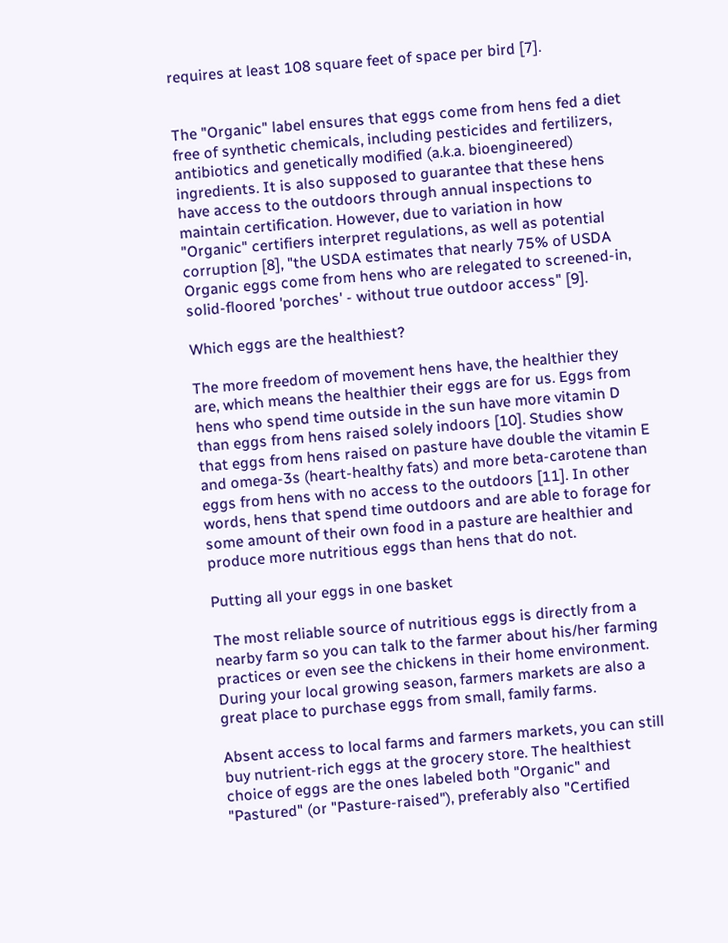requires at least 108 square feet of space per bird [7].


The "Organic" label ensures that eggs come from hens fed a diet free of synthetic chemicals, including pesticides and fertilizers, antibiotics and genetically modified (a.k.a. bioengineered) ingredients. It is also supposed to guarantee that these hens have access to the outdoors through annual inspections to maintain certification. However, due to variation in how "Organic" certifiers interpret regulations, as well as potential corruption [8], "the USDA estimates that nearly 75% of USDA Organic eggs come from hens who are relegated to screened-in, solid-floored 'porches' - without true outdoor access" [9].

Which eggs are the healthiest?

The more freedom of movement hens have, the healthier they are, which means the healthier their eggs are for us. Eggs from hens who spend time outside in the sun have more vitamin D than eggs from hens raised solely indoors [10]. Studies show that eggs from hens raised on pasture have double the vitamin E and omega-3s (heart-healthy fats) and more beta-carotene than eggs from hens with no access to the outdoors [11]. In other words, hens that spend time outdoors and are able to forage for some amount of their own food in a pasture are healthier and produce more nutritious eggs than hens that do not.

Putting all your eggs in one basket

The most reliable source of nutritious eggs is directly from a nearby farm so you can talk to the farmer about his/her farming practices or even see the chickens in their home environment. During your local growing season, farmers markets are also a great place to purchase eggs from small, family farms.

Absent access to local farms and farmers markets, you can still buy nutrient-rich eggs at the grocery store. The healthiest choice of eggs are the ones labeled both "Organic" and "Pastured" (or "Pasture-raised"), preferably also "Certified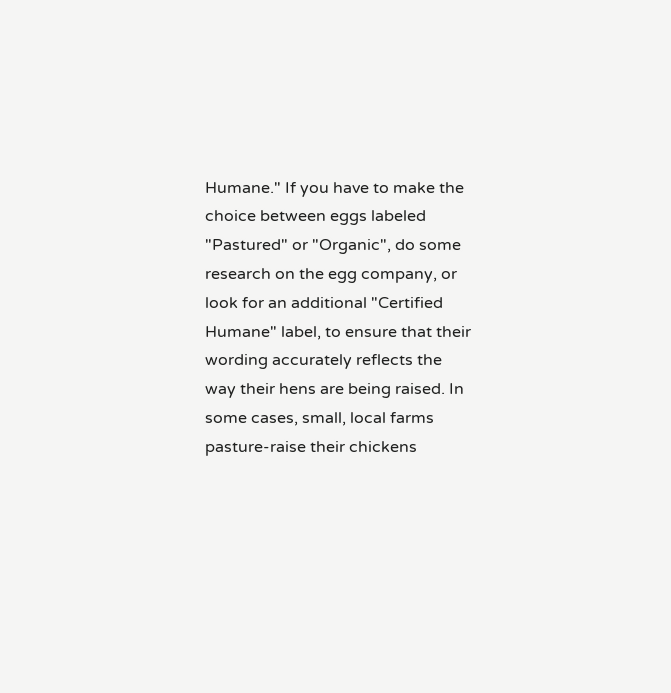Humane." If you have to make the choice between eggs labeled "Pastured" or "Organic", do some research on the egg company, or look for an additional "Certified Humane" label, to ensure that their wording accurately reflects the way their hens are being raised. In some cases, small, local farms pasture-raise their chickens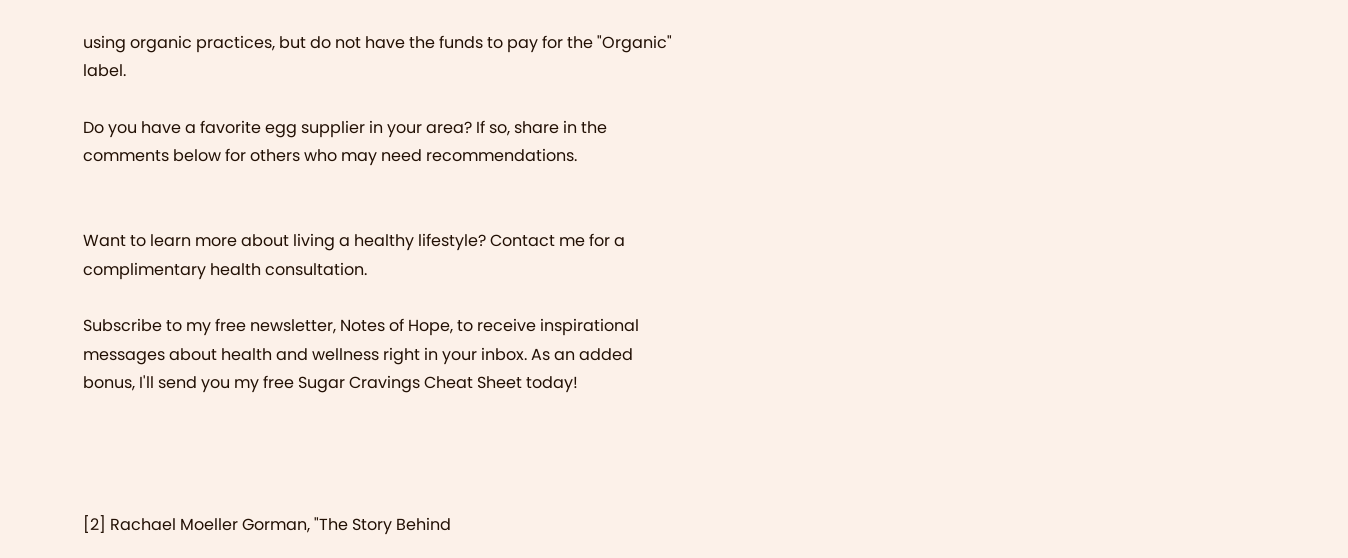using organic practices, but do not have the funds to pay for the "Organic" label.

Do you have a favorite egg supplier in your area? If so, share in the comments below for others who may need recommendations.


Want to learn more about living a healthy lifestyle? Contact me for a complimentary health consultation.

Subscribe to my free newsletter, Notes of Hope, to receive inspirational messages about health and wellness right in your inbox. As an added bonus, I'll send you my free Sugar Cravings Cheat Sheet today!




[2] Rachael Moeller Gorman, "The Story Behind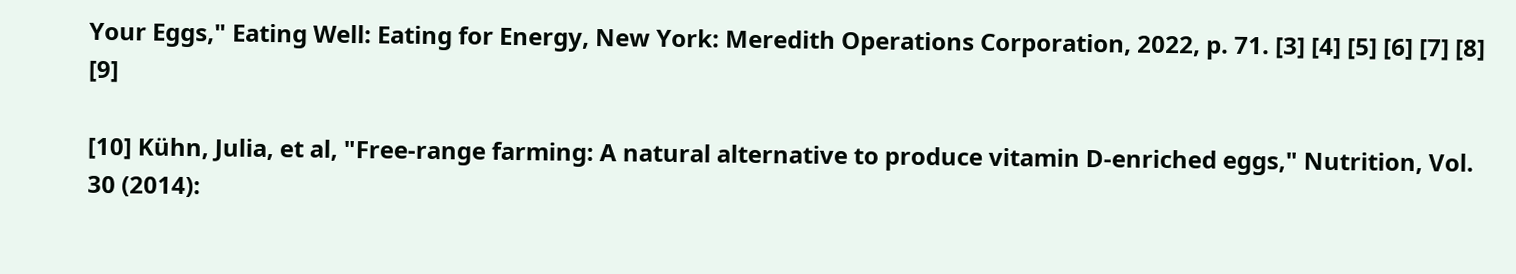Your Eggs," Eating Well: Eating for Energy, New York: Meredith Operations Corporation, 2022, p. 71. [3] [4] [5] [6] [7] [8] [9]

[10] Kühn, Julia, et al, "Free-range farming: A natural alternative to produce vitamin D-enriched eggs," Nutrition, Vol. 30 (2014):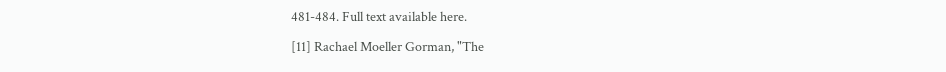481-484. Full text available here.

[11] Rachael Moeller Gorman, "The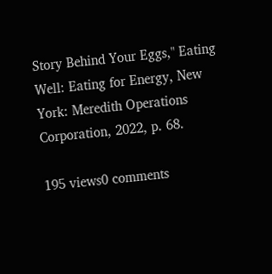Story Behind Your Eggs," Eating Well: Eating for Energy, New York: Meredith Operations Corporation, 2022, p. 68.

195 views0 comments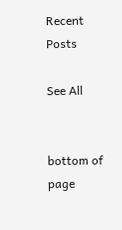Recent Posts

See All


bottom of page